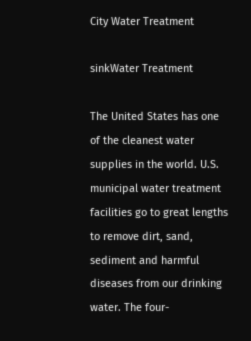City Water Treatment

sinkWater Treatment

The United States has one of the cleanest water supplies in the world. U.S. municipal water treatment facilities go to great lengths to remove dirt, sand, sediment and harmful diseases from our drinking water. The four-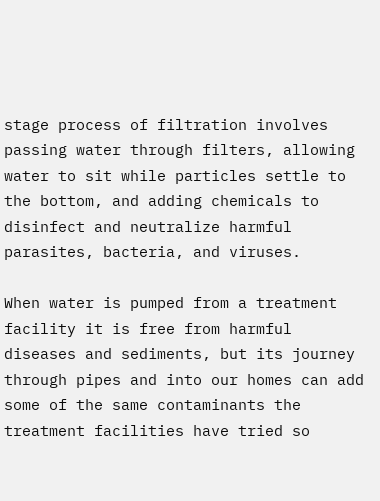stage process of filtration involves passing water through filters, allowing water to sit while particles settle to the bottom, and adding chemicals to disinfect and neutralize harmful parasites, bacteria, and viruses.

When water is pumped from a treatment facility it is free from harmful diseases and sediments, but its journey through pipes and into our homes can add some of the same contaminants the treatment facilities have tried so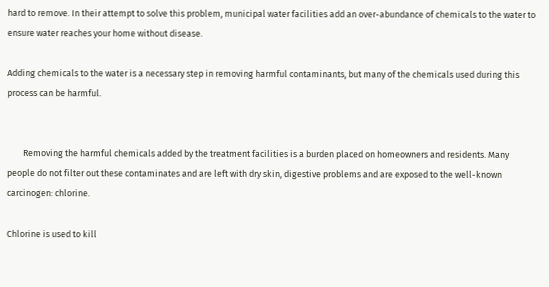hard to remove. In their attempt to solve this problem, municipal water facilities add an over-abundance of chemicals to the water to ensure water reaches your home without disease.

Adding chemicals to the water is a necessary step in removing harmful contaminants, but many of the chemicals used during this process can be harmful.


        Removing the harmful chemicals added by the treatment facilities is a burden placed on homeowners and residents. Many people do not filter out these contaminates and are left with dry skin, digestive problems and are exposed to the well-known carcinogen: chlorine.

Chlorine is used to kill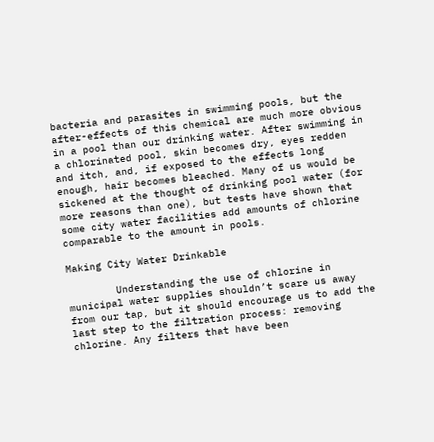bacteria and parasites in swimming pools, but the after-effects of this chemical are much more obvious in a pool than our drinking water. After swimming in a chlorinated pool, skin becomes dry, eyes redden and itch, and, if exposed to the effects long enough, hair becomes bleached. Many of us would be sickened at the thought of drinking pool water (for more reasons than one), but tests have shown that some city water facilities add amounts of chlorine comparable to the amount in pools.

Making City Water Drinkable

        Understanding the use of chlorine in municipal water supplies shouldn’t scare us away from our tap, but it should encourage us to add the last step to the filtration process: removing chlorine. Any filters that have been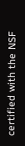certified with the NSF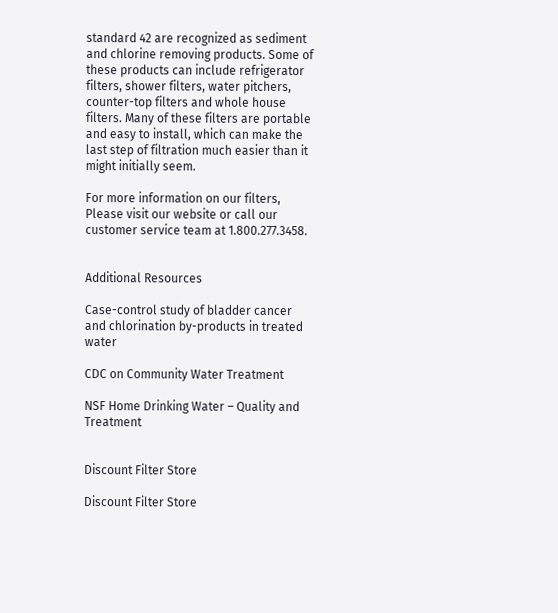standard 42 are recognized as sediment and chlorine removing products. Some of these products can include refrigerator filters, shower filters, water pitchers, counter-top filters and whole house filters. Many of these filters are portable and easy to install, which can make the last step of filtration much easier than it might initially seem.

For more information on our filters, Please visit our website or call our customer service team at 1.800.277.3458.


Additional Resources

Case-control study of bladder cancer and chlorination by-products in treated water

CDC on Community Water Treatment

NSF Home Drinking Water – Quality and Treatment


Discount Filter Store

Discount Filter Store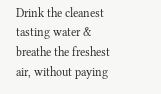Drink the cleanest tasting water & breathe the freshest air, without paying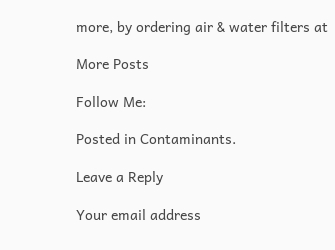more, by ordering air & water filters at

More Posts

Follow Me:

Posted in Contaminants.

Leave a Reply

Your email address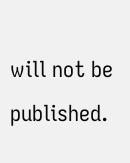will not be published.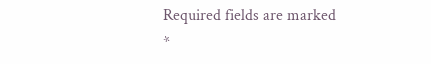Required fields are marked *